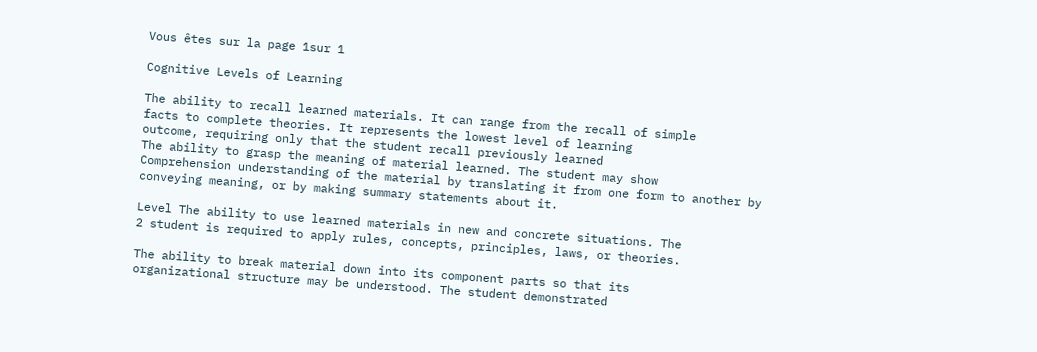Vous êtes sur la page 1sur 1

Cognitive Levels of Learning

The ability to recall learned materials. It can range from the recall of simple
facts to complete theories. It represents the lowest level of learning
outcome, requiring only that the student recall previously learned
The ability to grasp the meaning of material learned. The student may show
Comprehension understanding of the material by translating it from one form to another by
conveying meaning, or by making summary statements about it.

Level The ability to use learned materials in new and concrete situations. The
2 student is required to apply rules, concepts, principles, laws, or theories.

The ability to break material down into its component parts so that its
organizational structure may be understood. The student demonstrated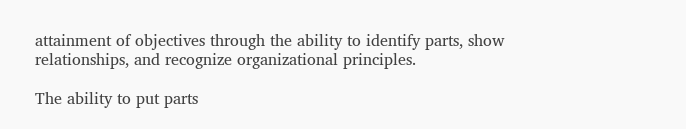attainment of objectives through the ability to identify parts, show
relationships, and recognize organizational principles.

The ability to put parts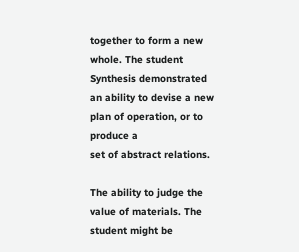together to form a new whole. The student
Synthesis demonstrated an ability to devise a new plan of operation, or to produce a
set of abstract relations.

The ability to judge the value of materials. The student might be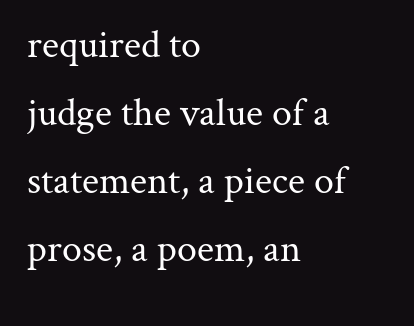required to
judge the value of a statement, a piece of prose, a poem, an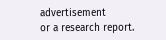advertisement
or a research report.